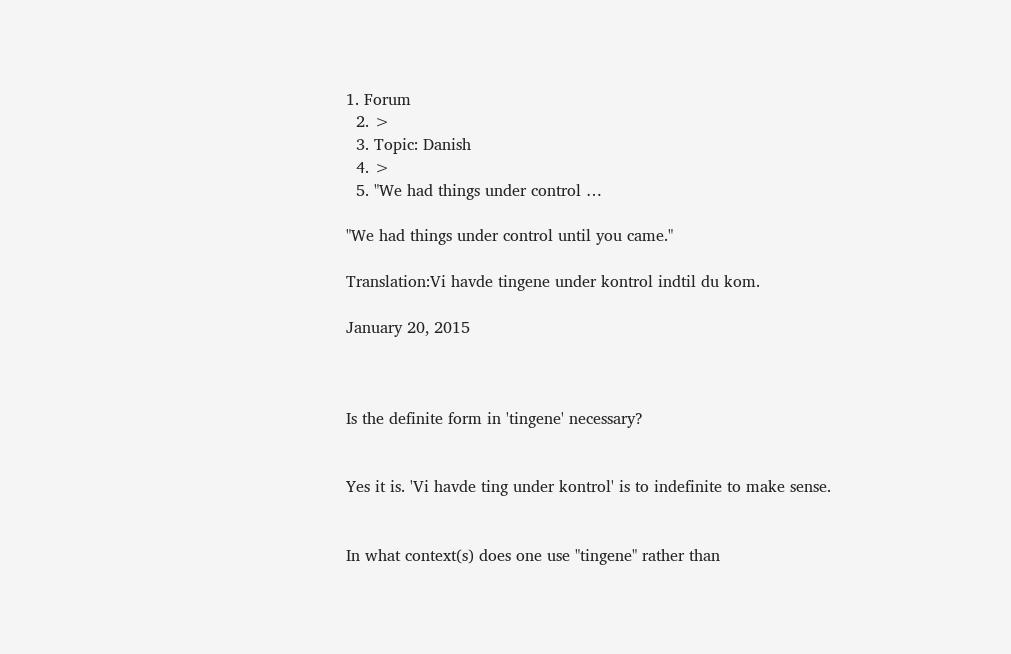1. Forum
  2. >
  3. Topic: Danish
  4. >
  5. "We had things under control …

"We had things under control until you came."

Translation:Vi havde tingene under kontrol indtil du kom.

January 20, 2015



Is the definite form in 'tingene' necessary?


Yes it is. 'Vi havde ting under kontrol' is to indefinite to make sense.


In what context(s) does one use "tingene" rather than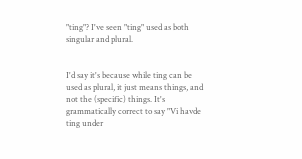"ting"? I've seen "ting" used as both singular and plural.


I'd say it's because while ting can be used as plural, it just means things, and not the (specific) things. It's grammatically correct to say "Vi havde ting under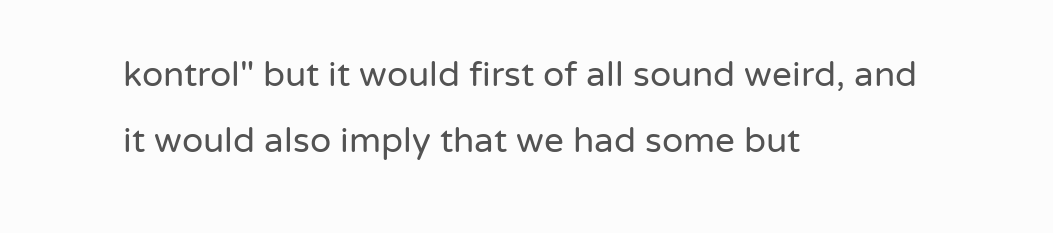kontrol" but it would first of all sound weird, and it would also imply that we had some but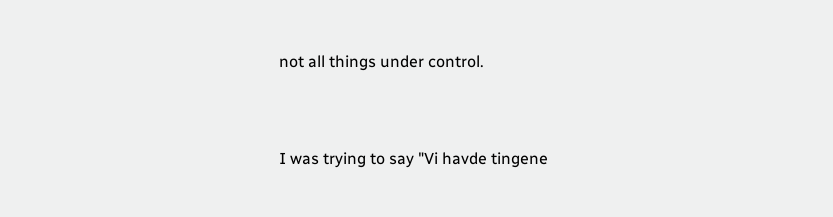not all things under control.


I was trying to say "Vi havde tingene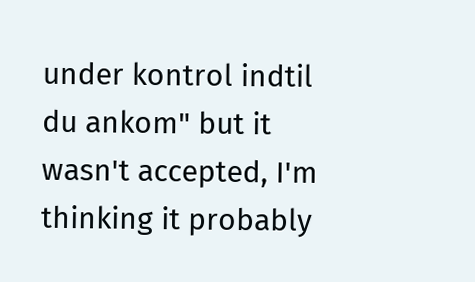under kontrol indtil du ankom" but it wasn't accepted, I'm thinking it probably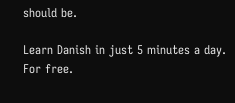should be.

Learn Danish in just 5 minutes a day. For free.